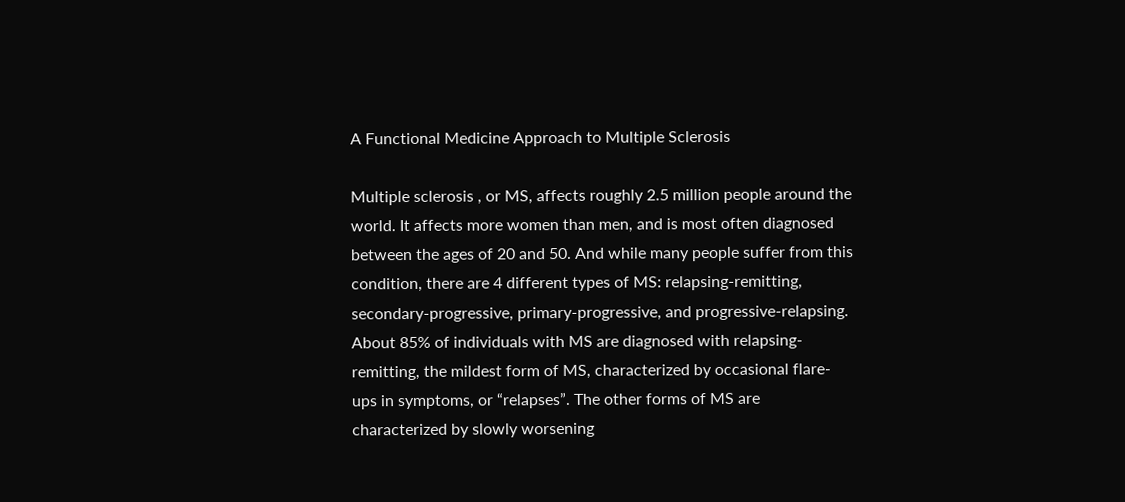A Functional Medicine Approach to Multiple Sclerosis

Multiple sclerosis , or MS, affects roughly 2.5 million people around the world. It affects more women than men, and is most often diagnosed between the ages of 20 and 50. And while many people suffer from this condition, there are 4 different types of MS: relapsing-remitting, secondary-progressive, primary-progressive, and progressive-relapsing. About 85% of individuals with MS are diagnosed with relapsing-remitting, the mildest form of MS, characterized by occasional flare-ups in symptoms, or “relapses”. The other forms of MS are characterized by slowly worsening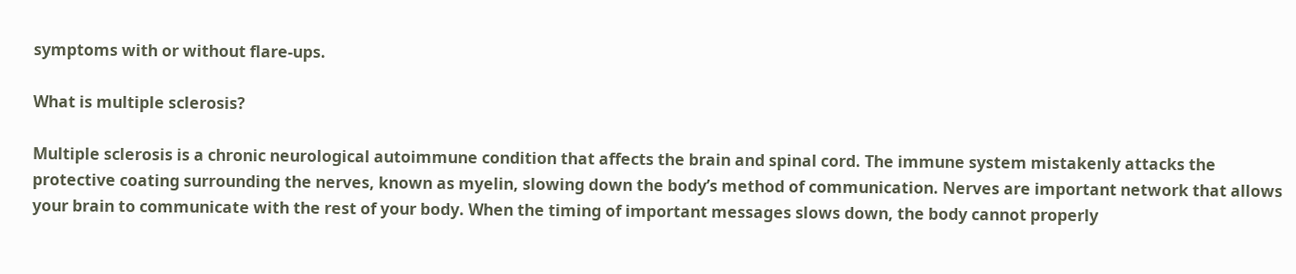symptoms with or without flare-ups.

What is multiple sclerosis?

Multiple sclerosis is a chronic neurological autoimmune condition that affects the brain and spinal cord. The immune system mistakenly attacks the protective coating surrounding the nerves, known as myelin, slowing down the body’s method of communication. Nerves are important network that allows your brain to communicate with the rest of your body. When the timing of important messages slows down, the body cannot properly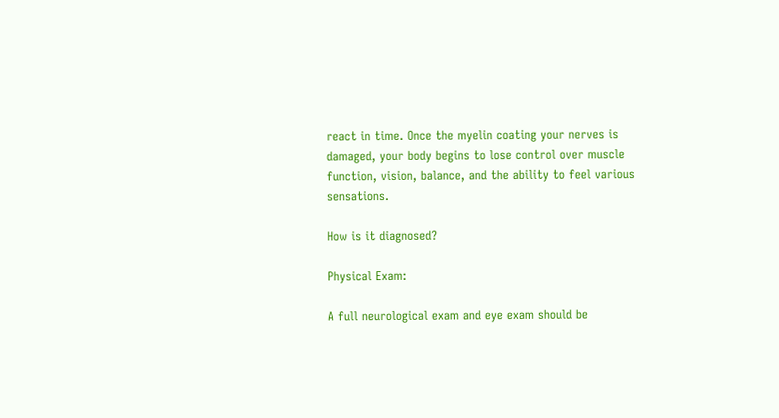react in time. Once the myelin coating your nerves is damaged, your body begins to lose control over muscle function, vision, balance, and the ability to feel various sensations.

How is it diagnosed?

Physical Exam:

A full neurological exam and eye exam should be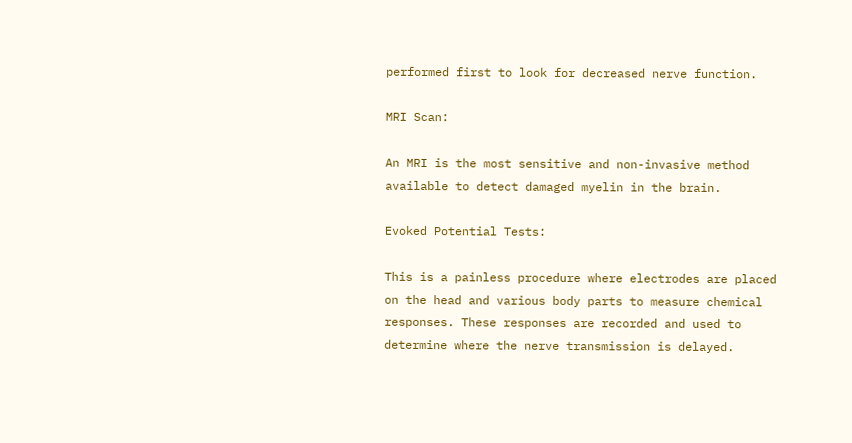performed first to look for decreased nerve function.

MRI Scan:

An MRI is the most sensitive and non-invasive method available to detect damaged myelin in the brain.

Evoked Potential Tests:

This is a painless procedure where electrodes are placed on the head and various body parts to measure chemical responses. These responses are recorded and used to determine where the nerve transmission is delayed.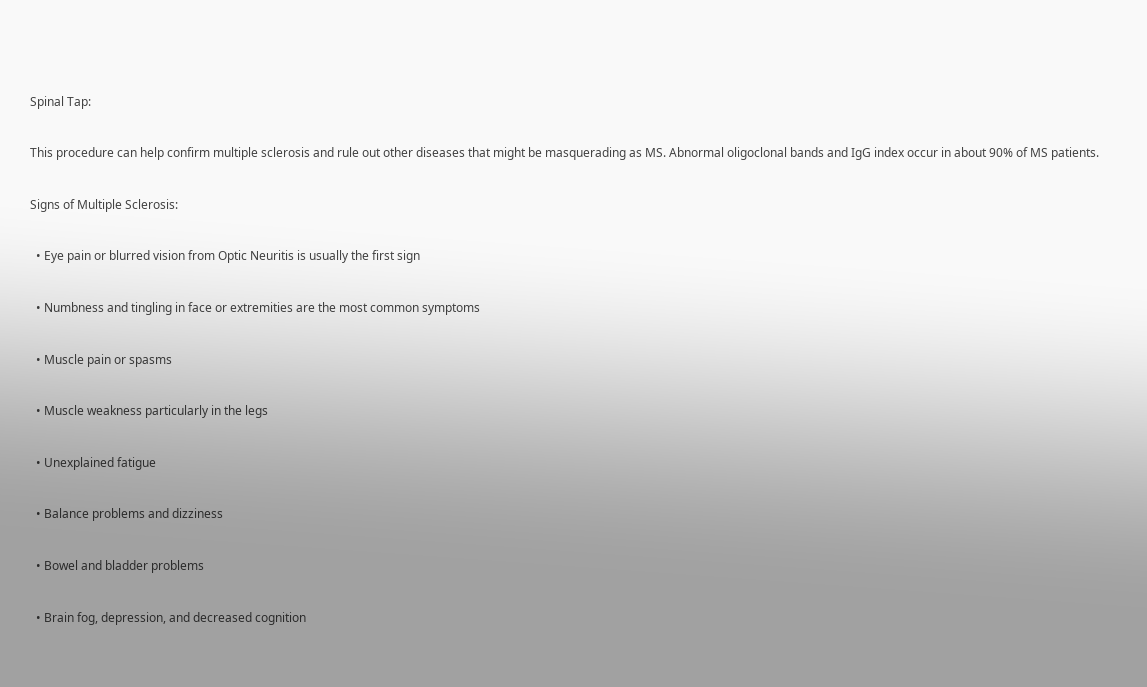Spinal Tap:

This procedure can help confirm multiple sclerosis and rule out other diseases that might be masquerading as MS. Abnormal oligoclonal bands and IgG index occur in about 90% of MS patients.

Signs of Multiple Sclerosis:

  • Eye pain or blurred vision from Optic Neuritis is usually the first sign

  • Numbness and tingling in face or extremities are the most common symptoms

  • Muscle pain or spasms

  • Muscle weakness particularly in the legs

  • Unexplained fatigue

  • Balance problems and dizziness

  • Bowel and bladder problems

  • Brain fog, depression, and decreased cognition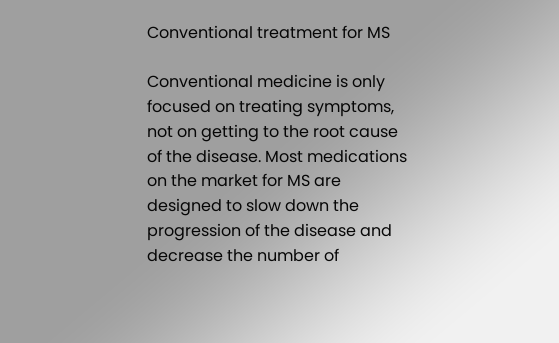Conventional treatment for MS

Conventional medicine is only focused on treating symptoms, not on getting to the root cause of the disease. Most medications on the market for MS are designed to slow down the progression of the disease and decrease the number of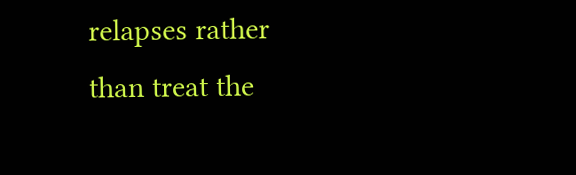relapses rather than treat the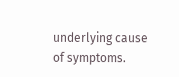underlying cause of symptoms.